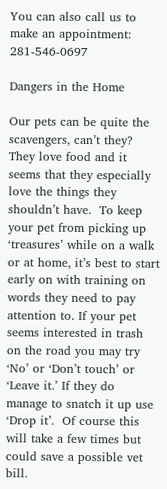You can also call us to make an appointment: 281-546-0697

Dangers in the Home

Our pets can be quite the scavengers, can’t they? They love food and it seems that they especially love the things they shouldn’t have.  To keep your pet from picking up ‘treasures’ while on a walk or at home, it’s best to start early on with training on words they need to pay attention to. If your pet seems interested in trash on the road you may try ‘No’ or ‘Don’t touch’ or ‘Leave it.’ If they do manage to snatch it up use ‘Drop it’.  Of course this will take a few times but could save a possible vet bill.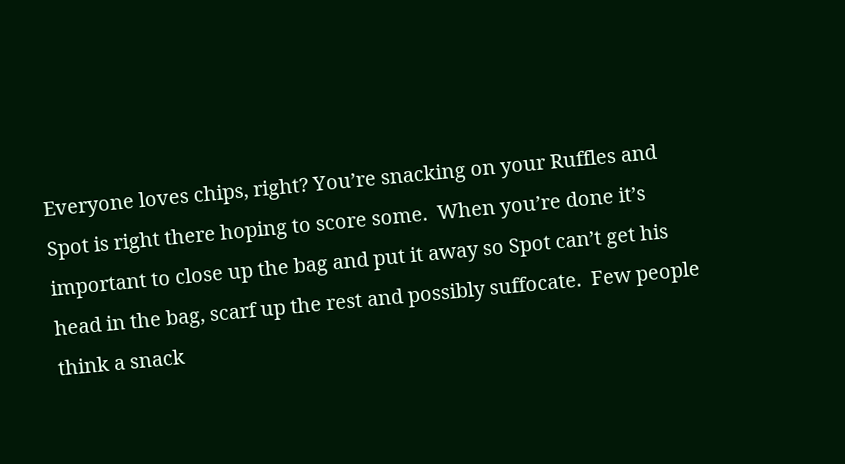Everyone loves chips, right? You’re snacking on your Ruffles and Spot is right there hoping to score some.  When you’re done it’s important to close up the bag and put it away so Spot can’t get his head in the bag, scarf up the rest and possibly suffocate.  Few people think a snack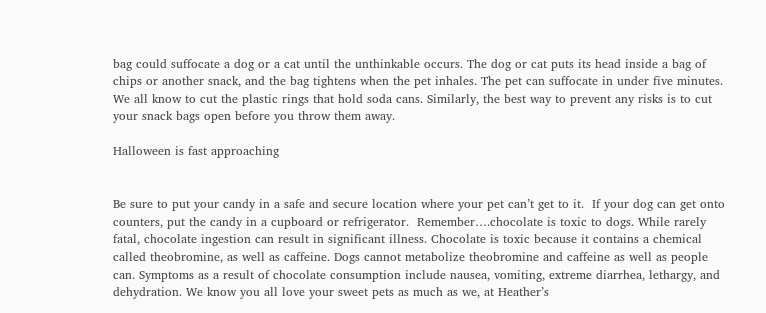bag could suffocate a dog or a cat until the unthinkable occurs. The dog or cat puts its head inside a bag of chips or another snack, and the bag tightens when the pet inhales. The pet can suffocate in under five minutes. We all know to cut the plastic rings that hold soda cans. Similarly, the best way to prevent any risks is to cut your snack bags open before you throw them away.

Halloween is fast approaching


Be sure to put your candy in a safe and secure location where your pet can’t get to it.  If your dog can get onto counters, put the candy in a cupboard or refrigerator.  Remember….chocolate is toxic to dogs. While rarely fatal, chocolate ingestion can result in significant illness. Chocolate is toxic because it contains a chemical called theobromine, as well as caffeine. Dogs cannot metabolize theobromine and caffeine as well as people can. Symptoms as a result of chocolate consumption include nausea, vomiting, extreme diarrhea, lethargy, and dehydration. We know you all love your sweet pets as much as we, at Heather’s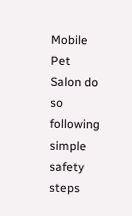Mobile Pet Salon do so following simple safety steps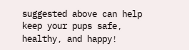suggested above can help keep your pups safe, healthy, and happy!